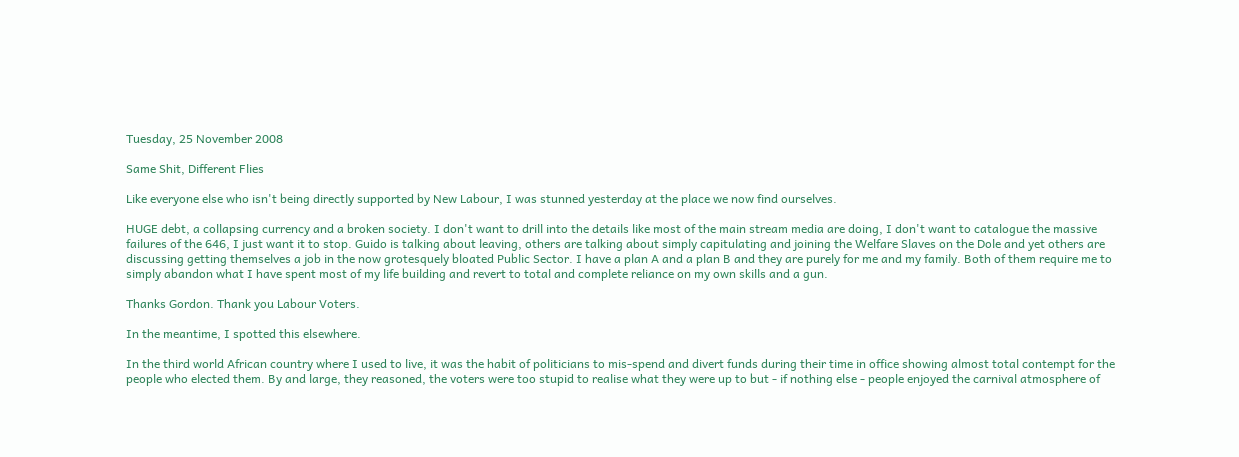Tuesday, 25 November 2008

Same Shit, Different Flies

Like everyone else who isn't being directly supported by New Labour, I was stunned yesterday at the place we now find ourselves.

HUGE debt, a collapsing currency and a broken society. I don't want to drill into the details like most of the main stream media are doing, I don't want to catalogue the massive failures of the 646, I just want it to stop. Guido is talking about leaving, others are talking about simply capitulating and joining the Welfare Slaves on the Dole and yet others are discussing getting themselves a job in the now grotesquely bloated Public Sector. I have a plan A and a plan B and they are purely for me and my family. Both of them require me to simply abandon what I have spent most of my life building and revert to total and complete reliance on my own skills and a gun.

Thanks Gordon. Thank you Labour Voters.

In the meantime, I spotted this elsewhere.

In the third world African country where I used to live, it was the habit of politicians to mis-spend and divert funds during their time in office showing almost total contempt for the people who elected them. By and large, they reasoned, the voters were too stupid to realise what they were up to but - if nothing else - people enjoyed the carnival atmosphere of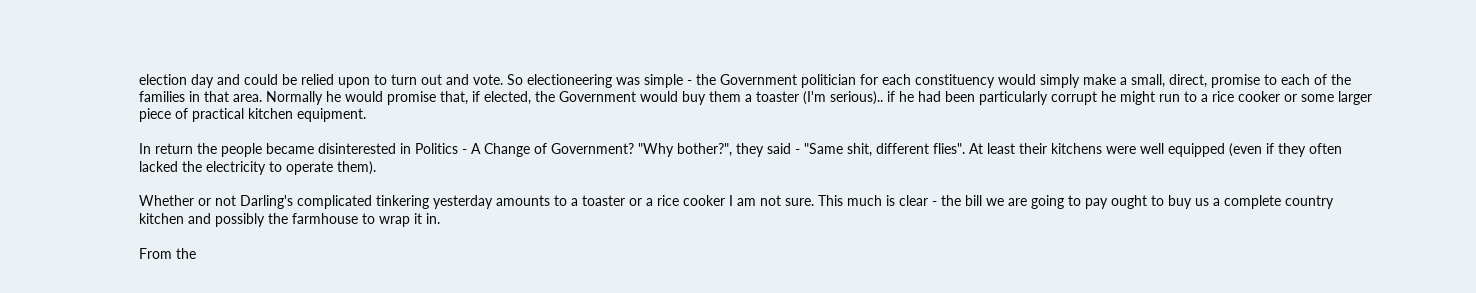election day and could be relied upon to turn out and vote. So electioneering was simple - the Government politician for each constituency would simply make a small, direct, promise to each of the families in that area. Normally he would promise that, if elected, the Government would buy them a toaster (I'm serious).. if he had been particularly corrupt he might run to a rice cooker or some larger piece of practical kitchen equipment.

In return the people became disinterested in Politics - A Change of Government? "Why bother?", they said - "Same shit, different flies". At least their kitchens were well equipped (even if they often lacked the electricity to operate them).

Whether or not Darling's complicated tinkering yesterday amounts to a toaster or a rice cooker I am not sure. This much is clear - the bill we are going to pay ought to buy us a complete country kitchen and possibly the farmhouse to wrap it in.

From the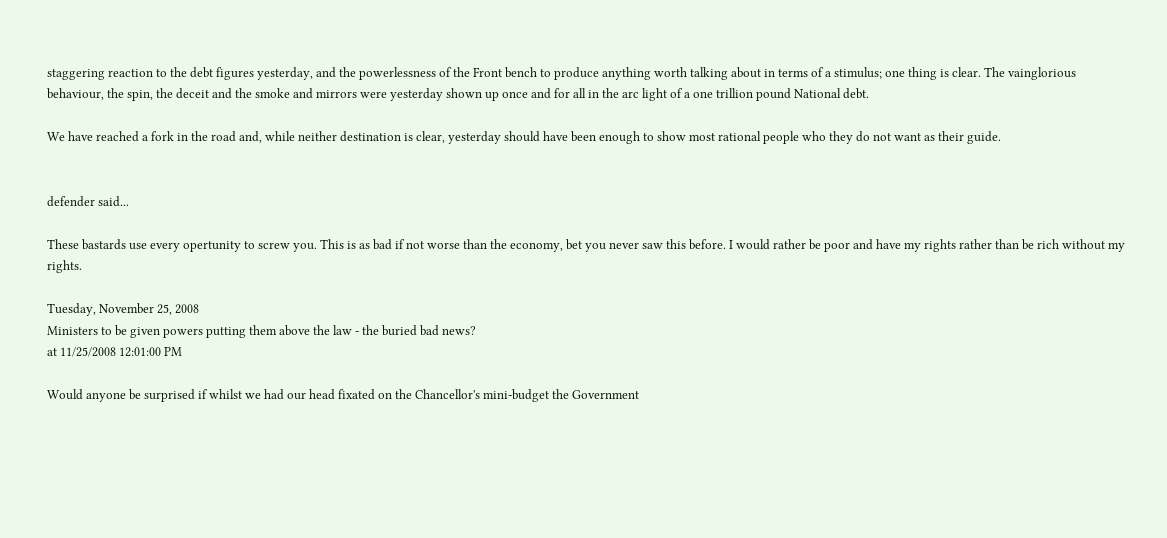staggering reaction to the debt figures yesterday, and the powerlessness of the Front bench to produce anything worth talking about in terms of a stimulus; one thing is clear. The vainglorious behaviour, the spin, the deceit and the smoke and mirrors were yesterday shown up once and for all in the arc light of a one trillion pound National debt.

We have reached a fork in the road and, while neither destination is clear, yesterday should have been enough to show most rational people who they do not want as their guide.


defender said...

These bastards use every opertunity to screw you. This is as bad if not worse than the economy, bet you never saw this before. I would rather be poor and have my rights rather than be rich without my rights.

Tuesday, November 25, 2008
Ministers to be given powers putting them above the law - the buried bad news?
at 11/25/2008 12:01:00 PM

Would anyone be surprised if whilst we had our head fixated on the Chancellor's mini-budget the Government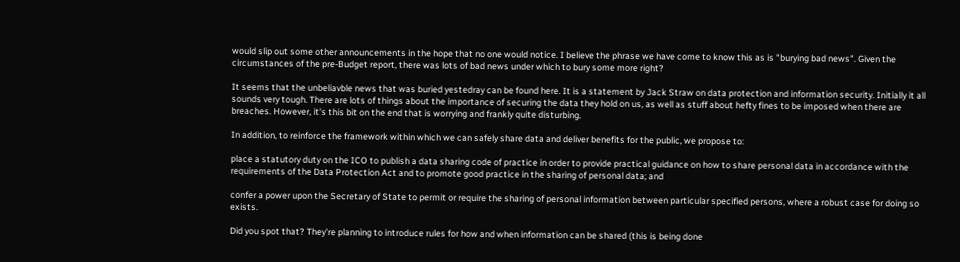would slip out some other announcements in the hope that no one would notice. I believe the phrase we have come to know this as is "burying bad news". Given the circumstances of the pre-Budget report, there was lots of bad news under which to bury some more right?

It seems that the unbeliavble news that was buried yestedray can be found here. It is a statement by Jack Straw on data protection and information security. Initially it all sounds very tough. There are lots of things about the importance of securing the data they hold on us, as well as stuff about hefty fines to be imposed when there are breaches. However, it's this bit on the end that is worrying and frankly quite disturbing.

In addition, to reinforce the framework within which we can safely share data and deliver benefits for the public, we propose to:

place a statutory duty on the ICO to publish a data sharing code of practice in order to provide practical guidance on how to share personal data in accordance with the requirements of the Data Protection Act and to promote good practice in the sharing of personal data; and

confer a power upon the Secretary of State to permit or require the sharing of personal information between particular specified persons, where a robust case for doing so exists.

Did you spot that? They're planning to introduce rules for how and when information can be shared (this is being done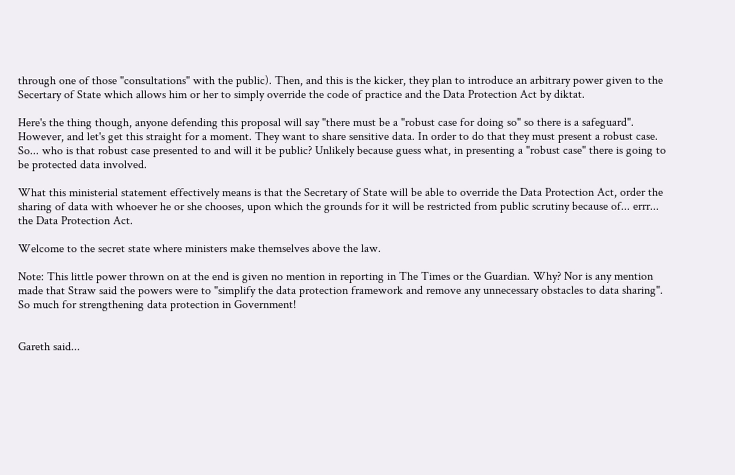through one of those "consultations" with the public). Then, and this is the kicker, they plan to introduce an arbitrary power given to the Secertary of State which allows him or her to simply override the code of practice and the Data Protection Act by diktat.

Here's the thing though, anyone defending this proposal will say "there must be a "robust case for doing so" so there is a safeguard". However, and let's get this straight for a moment. They want to share sensitive data. In order to do that they must present a robust case. So... who is that robust case presented to and will it be public? Unlikely because guess what, in presenting a "robust case" there is going to be protected data involved.

What this ministerial statement effectively means is that the Secretary of State will be able to override the Data Protection Act, order the sharing of data with whoever he or she chooses, upon which the grounds for it will be restricted from public scrutiny because of... errr... the Data Protection Act.

Welcome to the secret state where ministers make themselves above the law.

Note: This little power thrown on at the end is given no mention in reporting in The Times or the Guardian. Why? Nor is any mention made that Straw said the powers were to "simplify the data protection framework and remove any unnecessary obstacles to data sharing". So much for strengthening data protection in Government!


Gareth said...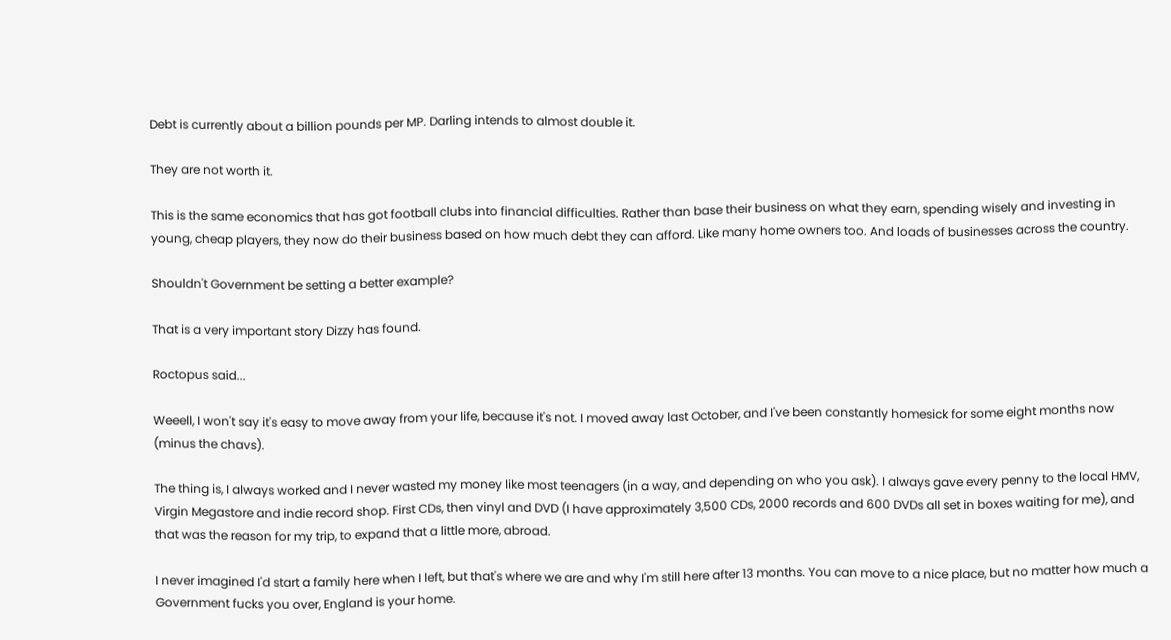Debt is currently about a billion pounds per MP. Darling intends to almost double it.

They are not worth it.

This is the same economics that has got football clubs into financial difficulties. Rather than base their business on what they earn, spending wisely and investing in young, cheap players, they now do their business based on how much debt they can afford. Like many home owners too. And loads of businesses across the country.

Shouldn't Government be setting a better example?

That is a very important story Dizzy has found.

Roctopus said...

Weeell, I won't say it's easy to move away from your life, because it's not. I moved away last October, and I've been constantly homesick for some eight months now (minus the chavs).

The thing is, I always worked and I never wasted my money like most teenagers (in a way, and depending on who you ask). I always gave every penny to the local HMV, Virgin Megastore and indie record shop. First CDs, then vinyl and DVD (I have approximately 3,500 CDs, 2000 records and 600 DVDs all set in boxes waiting for me), and that was the reason for my trip, to expand that a little more, abroad.

I never imagined I'd start a family here when I left, but that's where we are and why I'm still here after 13 months. You can move to a nice place, but no matter how much a Government fucks you over, England is your home.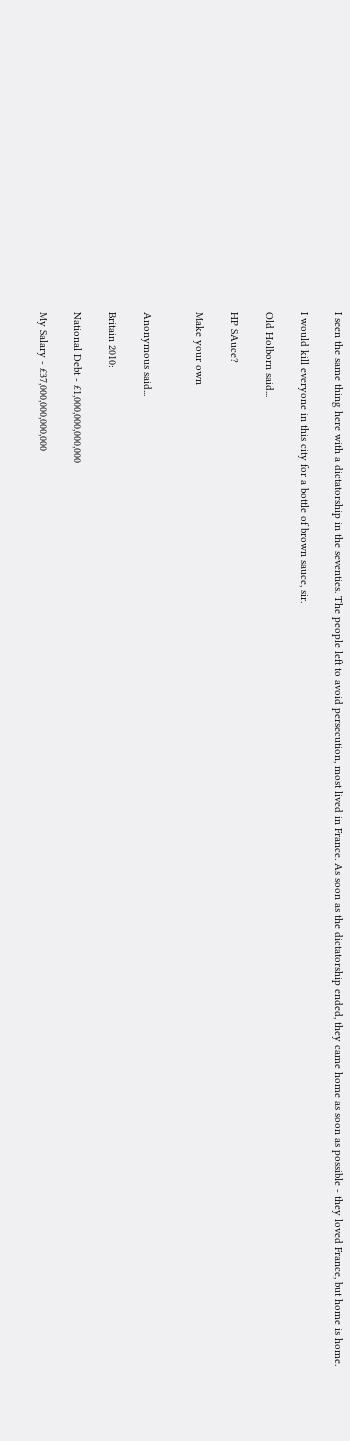I seen the same thing here with a dictatorship in the seventies. The people left to avoid persecution, most lived in France. As soon as the dictatorship ended, they came home as soon as possible - they loved France, but home is home.

I would kill everyone in this city for a bottle of brown sauce, sir.

Old Holborn said...

HP SAuce?

Make your own


Anonymous said...

Britain 2010:

National Debt - £1,000,000,000,000

My Salary - £37,000,000,000,000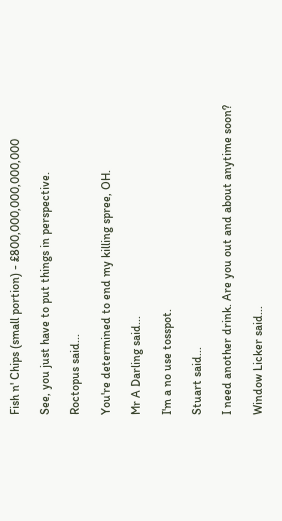Fish n' Chips (small portion) - £800,000,000,000,000

See, you just have to put things in perspective.

Roctopus said...

You're determined to end my killing spree, OH.

Mr A Darling said...

I'm a no use tosspot.

Stuart said...

I need another drink. Are you out and about anytime soon?

Window Licker said...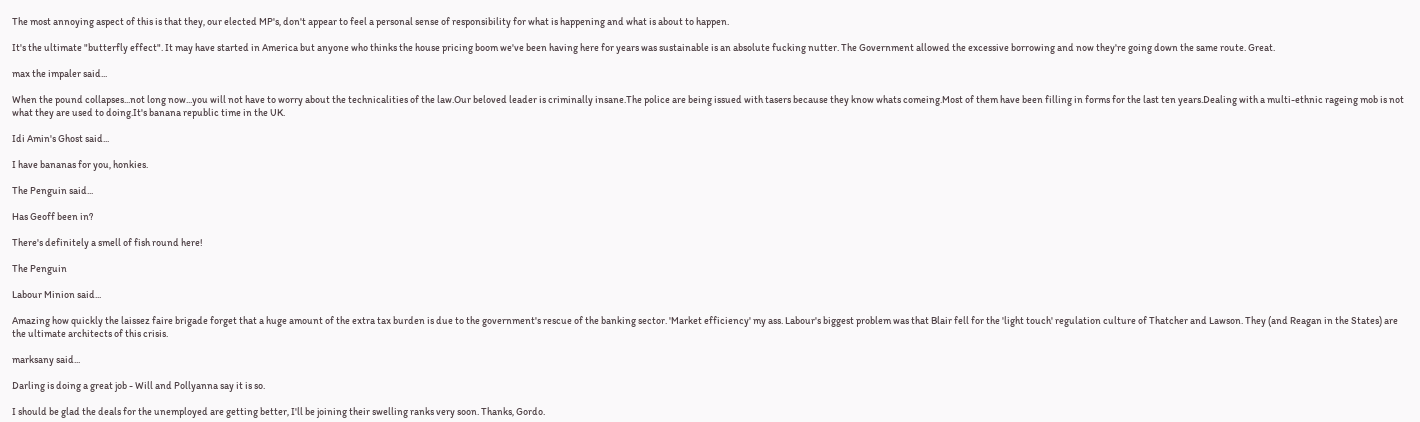The most annoying aspect of this is that they, our elected MP's, don't appear to feel a personal sense of responsibility for what is happening and what is about to happen.

It's the ultimate "butterfly effect". It may have started in America but anyone who thinks the house pricing boom we've been having here for years was sustainable is an absolute fucking nutter. The Government allowed the excessive borrowing and now they're going down the same route. Great.

max the impaler said...

When the pound collapses...not long now...you will not have to worry about the technicalities of the law.Our beloved leader is criminally insane.The police are being issued with tasers because they know whats comeing.Most of them have been filling in forms for the last ten years.Dealing with a multi-ethnic rageing mob is not what they are used to doing.It's banana republic time in the UK.

Idi Amin's Ghost said...

I have bananas for you, honkies.

The Penguin said...

Has Geoff been in?

There's definitely a smell of fish round here!

The Penguin

Labour Minion said...

Amazing how quickly the laissez faire brigade forget that a huge amount of the extra tax burden is due to the government's rescue of the banking sector. 'Market efficiency' my ass. Labour's biggest problem was that Blair fell for the 'light touch' regulation culture of Thatcher and Lawson. They (and Reagan in the States) are the ultimate architects of this crisis.

marksany said...

Darling is doing a great job - Will and Pollyanna say it is so.

I should be glad the deals for the unemployed are getting better, I'll be joining their swelling ranks very soon. Thanks, Gordo.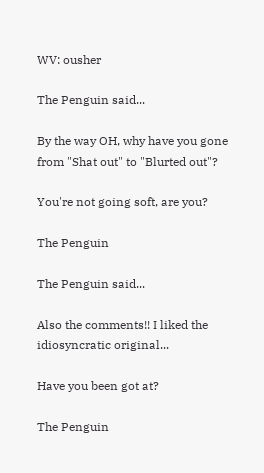WV: ousher

The Penguin said...

By the way OH, why have you gone from "Shat out" to "Blurted out"?

You're not going soft, are you?

The Penguin

The Penguin said...

Also the comments!! I liked the idiosyncratic original...

Have you been got at?

The Penguin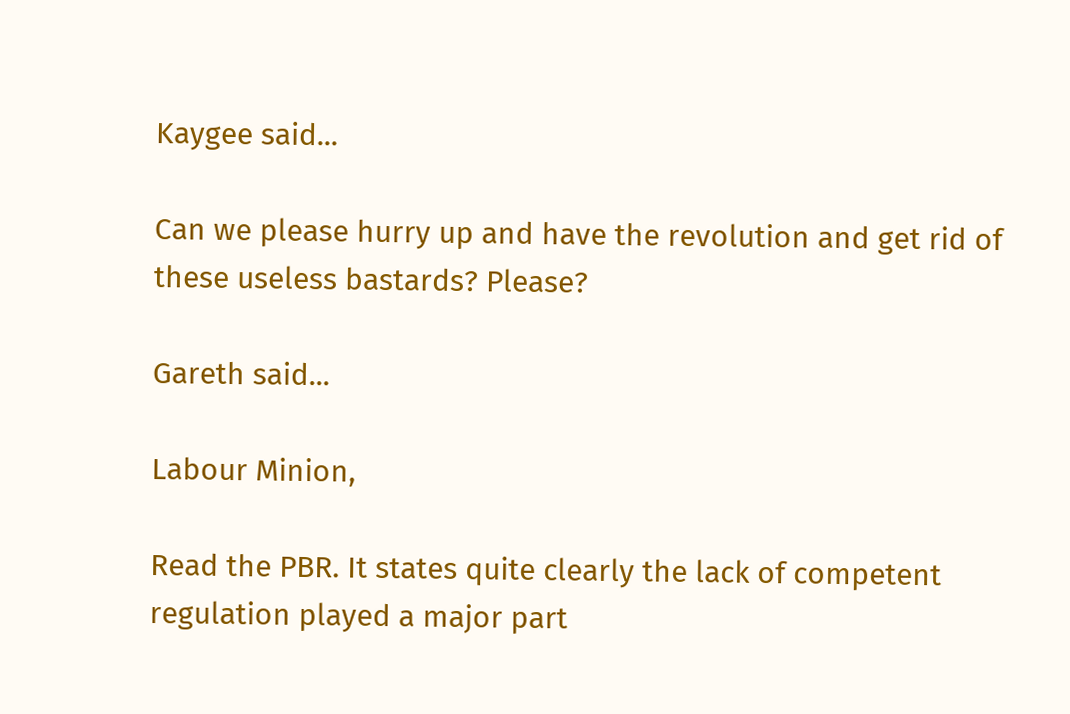Kaygee said...

Can we please hurry up and have the revolution and get rid of these useless bastards? Please?

Gareth said...

Labour Minion,

Read the PBR. It states quite clearly the lack of competent regulation played a major part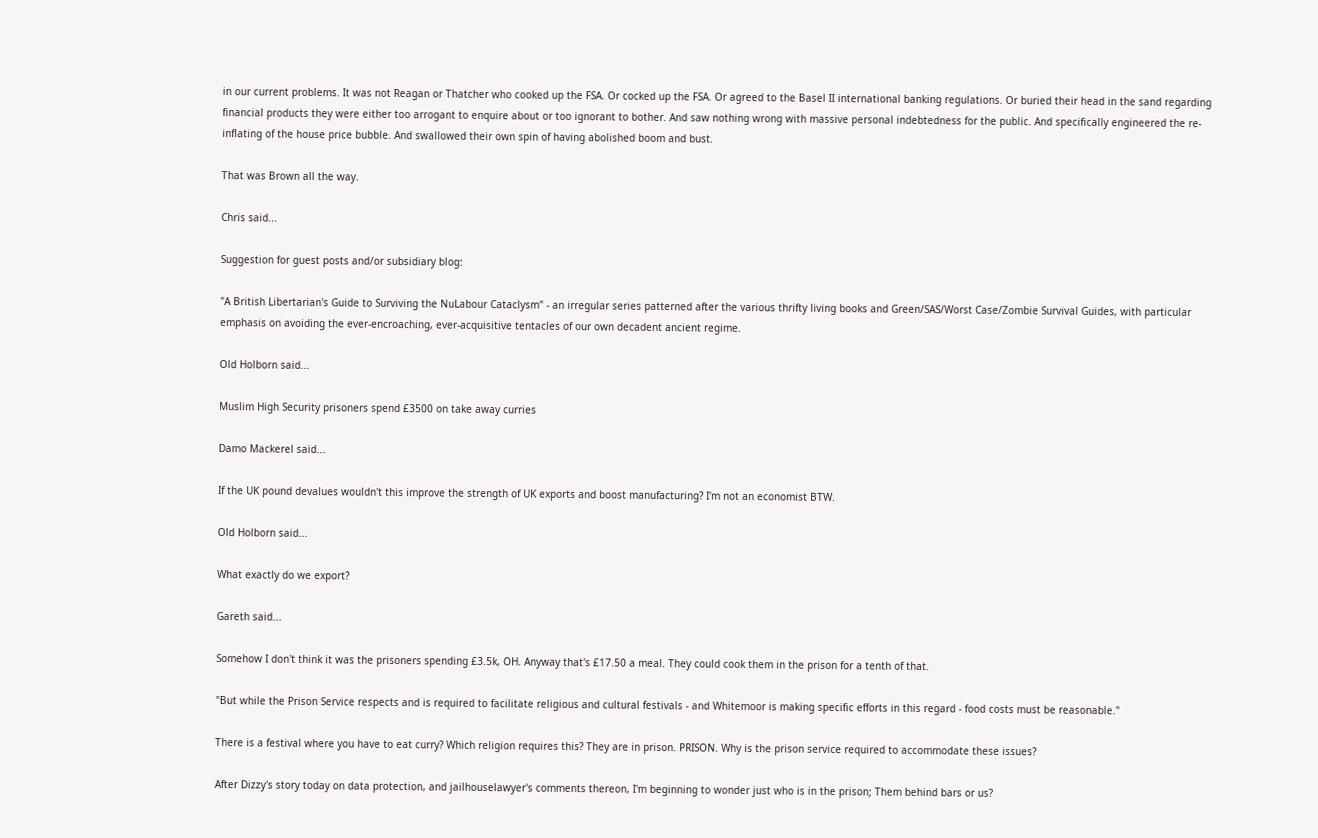in our current problems. It was not Reagan or Thatcher who cooked up the FSA. Or cocked up the FSA. Or agreed to the Basel II international banking regulations. Or buried their head in the sand regarding financial products they were either too arrogant to enquire about or too ignorant to bother. And saw nothing wrong with massive personal indebtedness for the public. And specifically engineered the re-inflating of the house price bubble. And swallowed their own spin of having abolished boom and bust.

That was Brown all the way.

Chris said...

Suggestion for guest posts and/or subsidiary blog:

"A British Libertarian's Guide to Surviving the NuLabour Cataclysm" - an irregular series patterned after the various thrifty living books and Green/SAS/Worst Case/Zombie Survival Guides, with particular emphasis on avoiding the ever-encroaching, ever-acquisitive tentacles of our own decadent ancient regime.

Old Holborn said...

Muslim High Security prisoners spend £3500 on take away curries

Damo Mackerel said...

If the UK pound devalues wouldn't this improve the strength of UK exports and boost manufacturing? I'm not an economist BTW.

Old Holborn said...

What exactly do we export?

Gareth said...

Somehow I don't think it was the prisoners spending £3.5k, OH. Anyway that's £17.50 a meal. They could cook them in the prison for a tenth of that.

"But while the Prison Service respects and is required to facilitate religious and cultural festivals - and Whitemoor is making specific efforts in this regard - food costs must be reasonable."

There is a festival where you have to eat curry? Which religion requires this? They are in prison. PRISON. Why is the prison service required to accommodate these issues?

After Dizzy's story today on data protection, and jailhouselawyer's comments thereon, I'm beginning to wonder just who is in the prison; Them behind bars or us?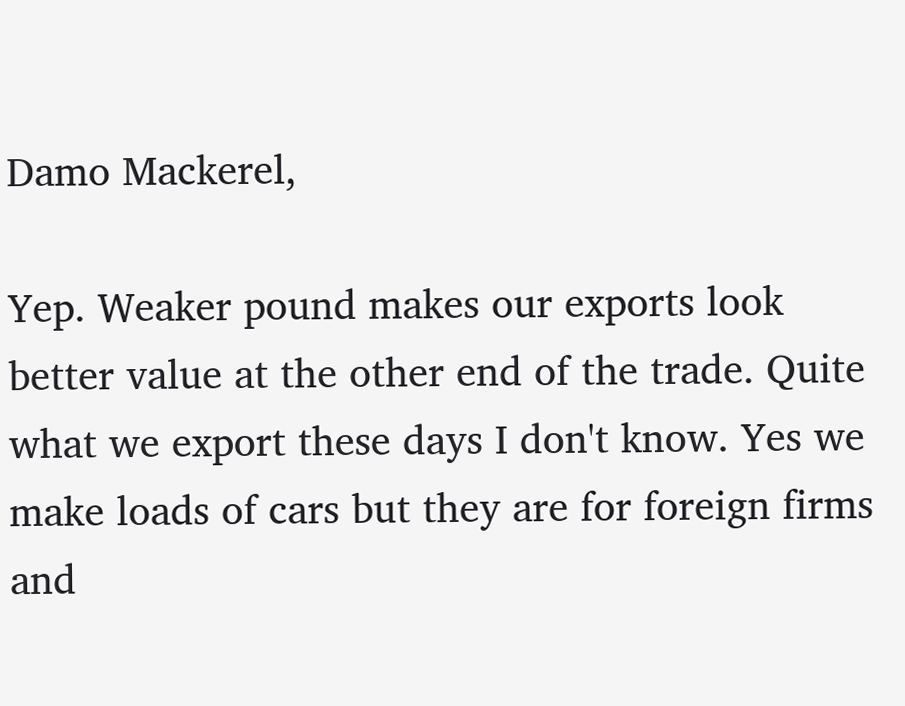Damo Mackerel,

Yep. Weaker pound makes our exports look better value at the other end of the trade. Quite what we export these days I don't know. Yes we make loads of cars but they are for foreign firms and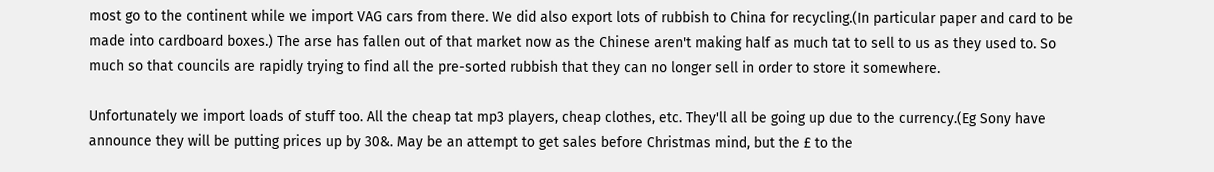most go to the continent while we import VAG cars from there. We did also export lots of rubbish to China for recycling.(In particular paper and card to be made into cardboard boxes.) The arse has fallen out of that market now as the Chinese aren't making half as much tat to sell to us as they used to. So much so that councils are rapidly trying to find all the pre-sorted rubbish that they can no longer sell in order to store it somewhere.

Unfortunately we import loads of stuff too. All the cheap tat mp3 players, cheap clothes, etc. They'll all be going up due to the currency.(Eg Sony have announce they will be putting prices up by 30&. May be an attempt to get sales before Christmas mind, but the £ to the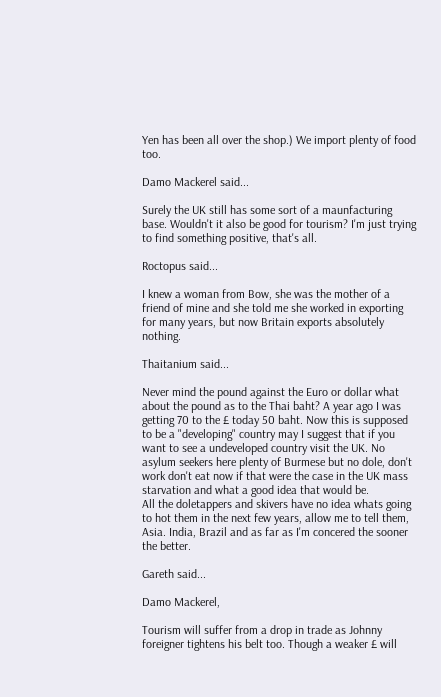Yen has been all over the shop.) We import plenty of food too.

Damo Mackerel said...

Surely the UK still has some sort of a maunfacturing base. Wouldn't it also be good for tourism? I'm just trying to find something positive, that's all.

Roctopus said...

I knew a woman from Bow, she was the mother of a friend of mine and she told me she worked in exporting for many years, but now Britain exports absolutely nothing.

Thaitanium said...

Never mind the pound against the Euro or dollar what about the pound as to the Thai baht? A year ago I was getting 70 to the £ today 50 baht. Now this is supposed to be a "developing" country may I suggest that if you want to see a undeveloped country visit the UK. No asylum seekers here plenty of Burmese but no dole, don't work don't eat now if that were the case in the UK mass starvation and what a good idea that would be.
All the doletappers and skivers have no idea whats going to hot them in the next few years, allow me to tell them, Asia. India, Brazil and as far as I'm concered the sooner the better.

Gareth said...

Damo Mackerel,

Tourism will suffer from a drop in trade as Johnny foreigner tightens his belt too. Though a weaker £ will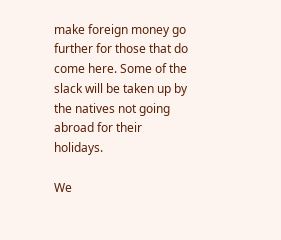make foreign money go further for those that do come here. Some of the slack will be taken up by the natives not going abroad for their holidays.

We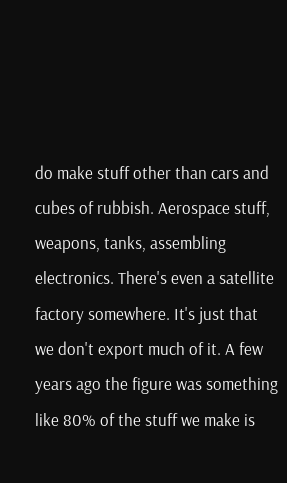do make stuff other than cars and cubes of rubbish. Aerospace stuff, weapons, tanks, assembling electronics. There's even a satellite factory somewhere. It's just that we don't export much of it. A few years ago the figure was something like 80% of the stuff we make is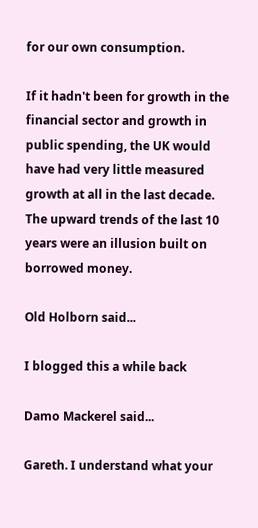for our own consumption.

If it hadn't been for growth in the financial sector and growth in public spending, the UK would have had very little measured growth at all in the last decade. The upward trends of the last 10 years were an illusion built on borrowed money.

Old Holborn said...

I blogged this a while back

Damo Mackerel said...

Gareth. I understand what your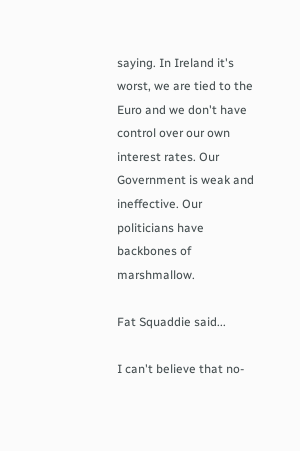saying. In Ireland it's worst, we are tied to the Euro and we don't have control over our own interest rates. Our Government is weak and ineffective. Our politicians have backbones of marshmallow.

Fat Squaddie said...

I can't believe that no-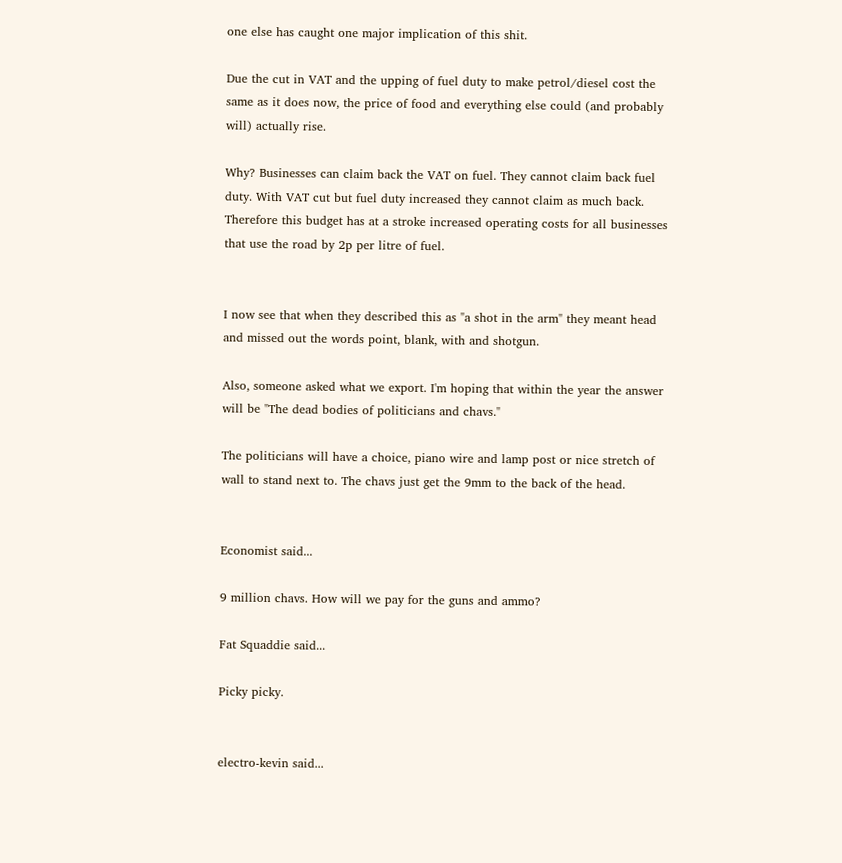one else has caught one major implication of this shit.

Due the cut in VAT and the upping of fuel duty to make petrol/diesel cost the same as it does now, the price of food and everything else could (and probably will) actually rise.

Why? Businesses can claim back the VAT on fuel. They cannot claim back fuel duty. With VAT cut but fuel duty increased they cannot claim as much back. Therefore this budget has at a stroke increased operating costs for all businesses that use the road by 2p per litre of fuel.


I now see that when they described this as "a shot in the arm" they meant head and missed out the words point, blank, with and shotgun.

Also, someone asked what we export. I'm hoping that within the year the answer will be "The dead bodies of politicians and chavs."

The politicians will have a choice, piano wire and lamp post or nice stretch of wall to stand next to. The chavs just get the 9mm to the back of the head.


Economist said...

9 million chavs. How will we pay for the guns and ammo?

Fat Squaddie said...

Picky picky.


electro-kevin said...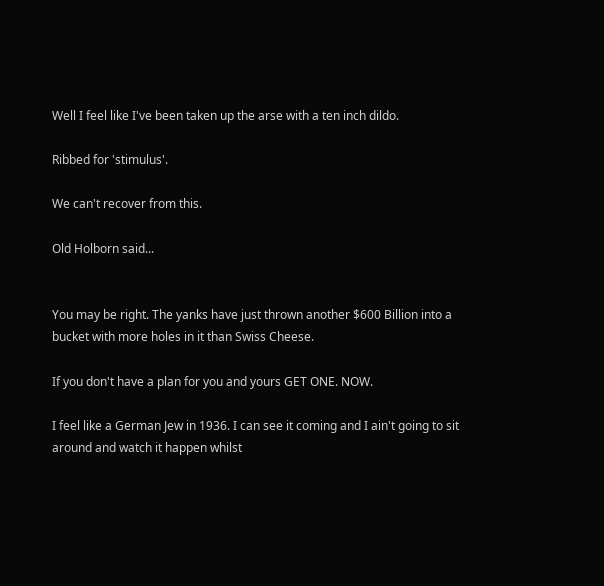Well I feel like I've been taken up the arse with a ten inch dildo.

Ribbed for 'stimulus'.

We can't recover from this.

Old Holborn said...


You may be right. The yanks have just thrown another $600 Billion into a bucket with more holes in it than Swiss Cheese.

If you don't have a plan for you and yours GET ONE. NOW.

I feel like a German Jew in 1936. I can see it coming and I ain't going to sit around and watch it happen whilst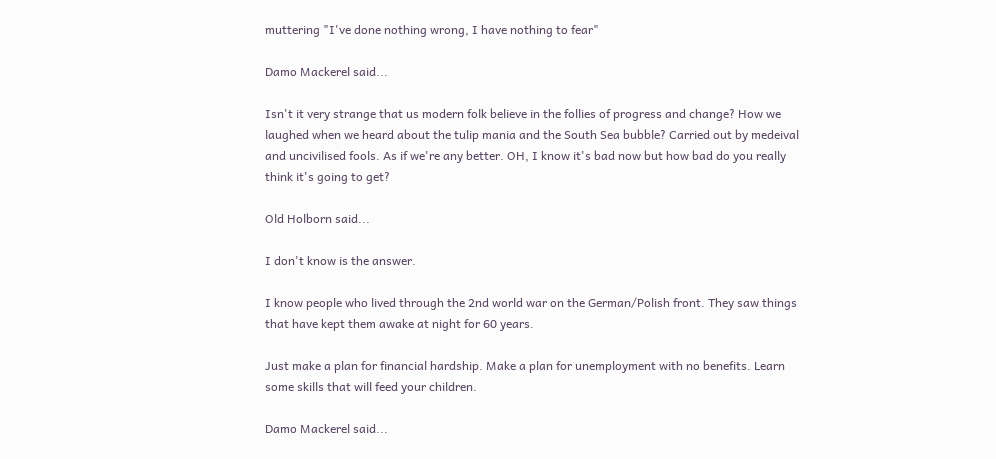muttering "I've done nothing wrong, I have nothing to fear"

Damo Mackerel said...

Isn't it very strange that us modern folk believe in the follies of progress and change? How we laughed when we heard about the tulip mania and the South Sea bubble? Carried out by medeival and uncivilised fools. As if we're any better. OH, I know it's bad now but how bad do you really think it's going to get?

Old Holborn said...

I don't know is the answer.

I know people who lived through the 2nd world war on the German/Polish front. They saw things that have kept them awake at night for 60 years.

Just make a plan for financial hardship. Make a plan for unemployment with no benefits. Learn some skills that will feed your children.

Damo Mackerel said...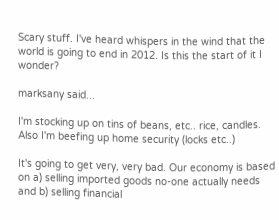Scary stuff. I've heard whispers in the wind that the world is going to end in 2012. Is this the start of it I wonder?

marksany said...

I'm stocking up on tins of beans, etc.. rice, candles. Also I'm beefing up home security (locks etc..)

It's going to get very, very bad. Our economy is based on a) selling imported goods no-one actually needs and b) selling financial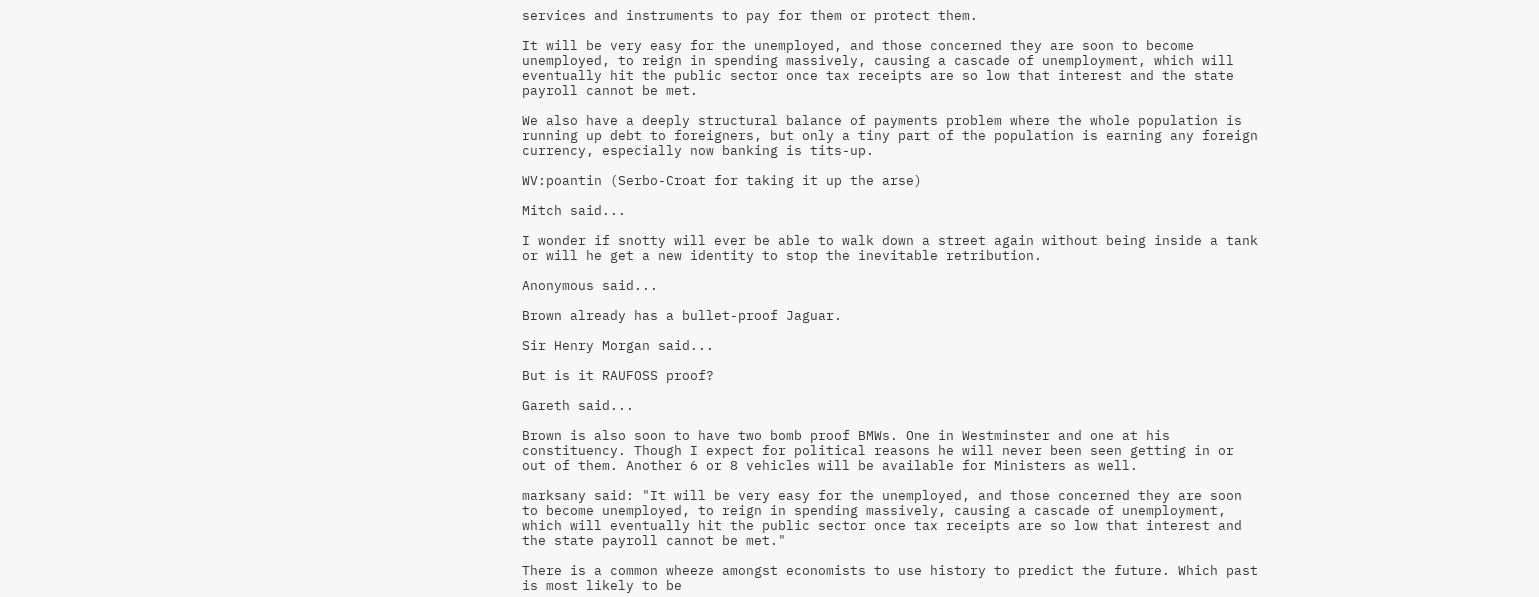services and instruments to pay for them or protect them.

It will be very easy for the unemployed, and those concerned they are soon to become unemployed, to reign in spending massively, causing a cascade of unemployment, which will eventually hit the public sector once tax receipts are so low that interest and the state payroll cannot be met.

We also have a deeply structural balance of payments problem where the whole population is running up debt to foreigners, but only a tiny part of the population is earning any foreign currency, especially now banking is tits-up.

WV:poantin (Serbo-Croat for taking it up the arse)

Mitch said...

I wonder if snotty will ever be able to walk down a street again without being inside a tank or will he get a new identity to stop the inevitable retribution.

Anonymous said...

Brown already has a bullet-proof Jaguar.

Sir Henry Morgan said...

But is it RAUFOSS proof?

Gareth said...

Brown is also soon to have two bomb proof BMWs. One in Westminster and one at his constituency. Though I expect for political reasons he will never been seen getting in or out of them. Another 6 or 8 vehicles will be available for Ministers as well.

marksany said: "It will be very easy for the unemployed, and those concerned they are soon to become unemployed, to reign in spending massively, causing a cascade of unemployment, which will eventually hit the public sector once tax receipts are so low that interest and the state payroll cannot be met."

There is a common wheeze amongst economists to use history to predict the future. Which past is most likely to be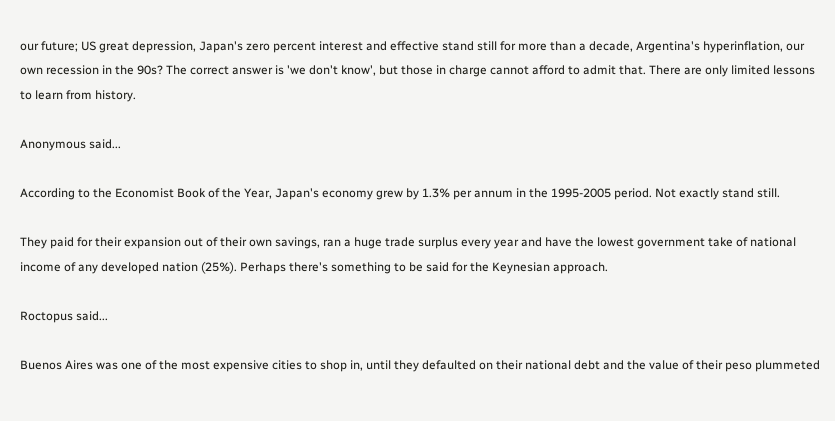our future; US great depression, Japan's zero percent interest and effective stand still for more than a decade, Argentina's hyperinflation, our own recession in the 90s? The correct answer is 'we don't know', but those in charge cannot afford to admit that. There are only limited lessons to learn from history.

Anonymous said...

According to the Economist Book of the Year, Japan's economy grew by 1.3% per annum in the 1995-2005 period. Not exactly stand still.

They paid for their expansion out of their own savings, ran a huge trade surplus every year and have the lowest government take of national income of any developed nation (25%). Perhaps there's something to be said for the Keynesian approach.

Roctopus said...

Buenos Aires was one of the most expensive cities to shop in, until they defaulted on their national debt and the value of their peso plummeted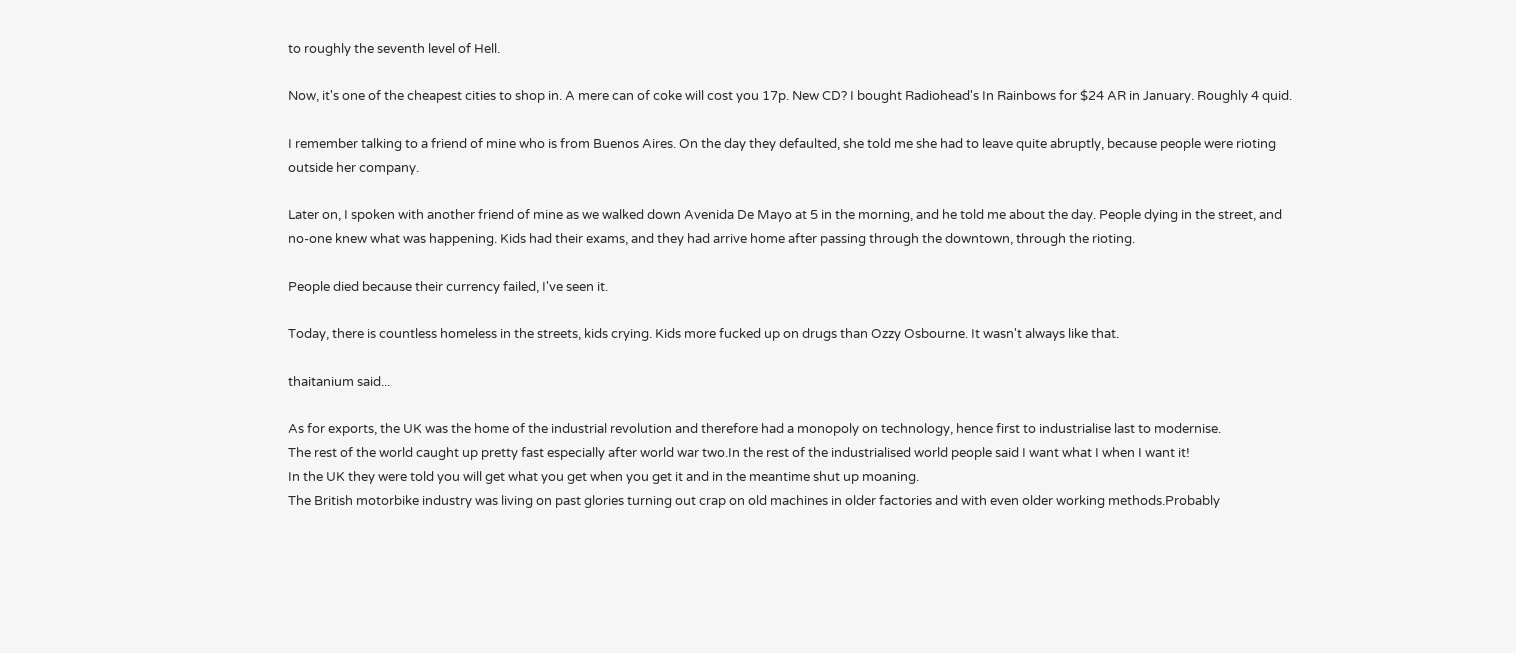to roughly the seventh level of Hell.

Now, it's one of the cheapest cities to shop in. A mere can of coke will cost you 17p. New CD? I bought Radiohead's In Rainbows for $24 AR in January. Roughly 4 quid.

I remember talking to a friend of mine who is from Buenos Aires. On the day they defaulted, she told me she had to leave quite abruptly, because people were rioting outside her company.

Later on, I spoken with another friend of mine as we walked down Avenida De Mayo at 5 in the morning, and he told me about the day. People dying in the street, and no-one knew what was happening. Kids had their exams, and they had arrive home after passing through the downtown, through the rioting.

People died because their currency failed, I've seen it.

Today, there is countless homeless in the streets, kids crying. Kids more fucked up on drugs than Ozzy Osbourne. It wasn't always like that.

thaitanium said...

As for exports, the UK was the home of the industrial revolution and therefore had a monopoly on technology, hence first to industrialise last to modernise.
The rest of the world caught up pretty fast especially after world war two.In the rest of the industrialised world people said I want what I when I want it!
In the UK they were told you will get what you get when you get it and in the meantime shut up moaning.
The British motorbike industry was living on past glories turning out crap on old machines in older factories and with even older working methods.Probably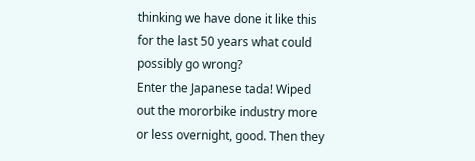thinking we have done it like this for the last 50 years what could possibly go wrong?
Enter the Japanese tada! Wiped out the mororbike industry more or less overnight, good. Then they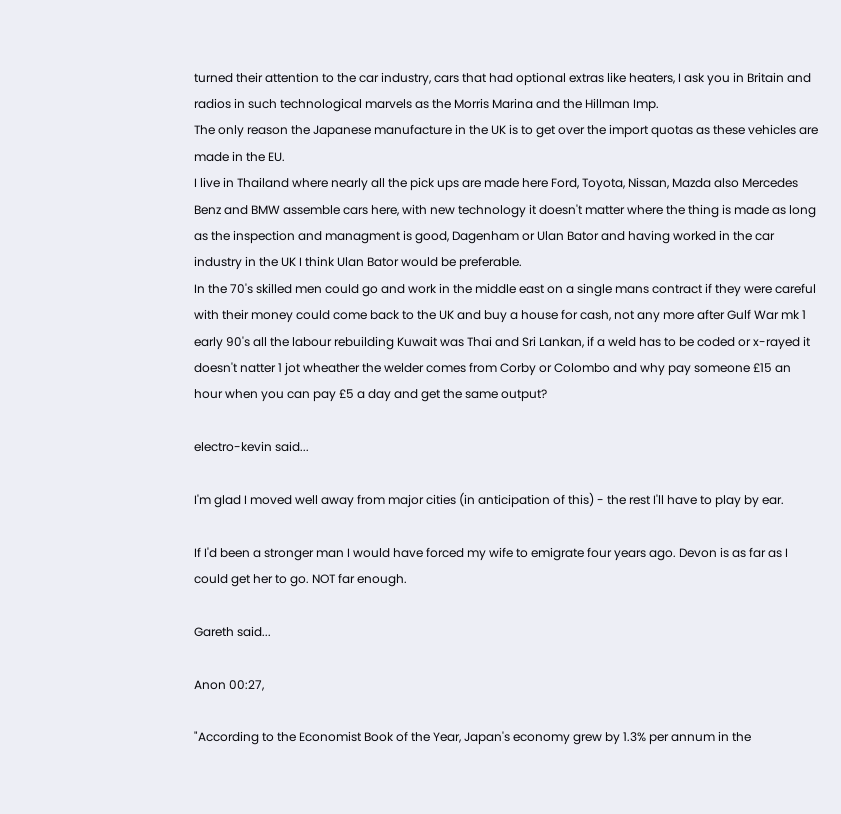turned their attention to the car industry, cars that had optional extras like heaters, I ask you in Britain and radios in such technological marvels as the Morris Marina and the Hillman Imp.
The only reason the Japanese manufacture in the UK is to get over the import quotas as these vehicles are made in the EU.
I live in Thailand where nearly all the pick ups are made here Ford, Toyota, Nissan, Mazda also Mercedes Benz and BMW assemble cars here, with new technology it doesn't matter where the thing is made as long as the inspection and managment is good, Dagenham or Ulan Bator and having worked in the car industry in the UK I think Ulan Bator would be preferable.
In the 70's skilled men could go and work in the middle east on a single mans contract if they were careful with their money could come back to the UK and buy a house for cash, not any more after Gulf War mk 1 early 90's all the labour rebuilding Kuwait was Thai and Sri Lankan, if a weld has to be coded or x-rayed it doesn't natter 1 jot wheather the welder comes from Corby or Colombo and why pay someone £15 an hour when you can pay £5 a day and get the same output?

electro-kevin said...

I'm glad I moved well away from major cities (in anticipation of this) - the rest I'll have to play by ear.

If I'd been a stronger man I would have forced my wife to emigrate four years ago. Devon is as far as I could get her to go. NOT far enough.

Gareth said...

Anon 00:27,

"According to the Economist Book of the Year, Japan's economy grew by 1.3% per annum in the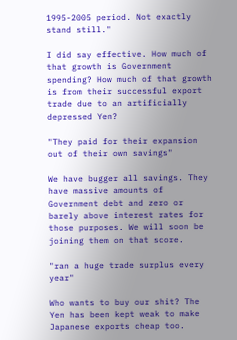1995-2005 period. Not exactly stand still."

I did say effective. How much of that growth is Government spending? How much of that growth is from their successful export trade due to an artificially depressed Yen?

"They paid for their expansion out of their own savings"

We have bugger all savings. They have massive amounts of Government debt and zero or barely above interest rates for those purposes. We will soon be joining them on that score.

"ran a huge trade surplus every year"

Who wants to buy our shit? The Yen has been kept weak to make Japanese exports cheap too.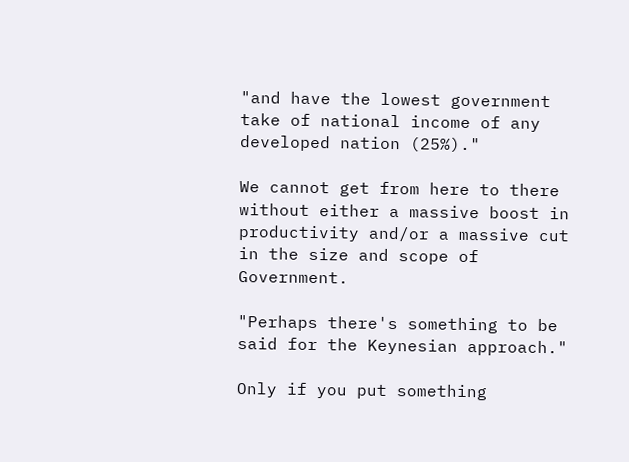"and have the lowest government take of national income of any developed nation (25%)."

We cannot get from here to there without either a massive boost in productivity and/or a massive cut in the size and scope of Government.

"Perhaps there's something to be said for the Keynesian approach."

Only if you put something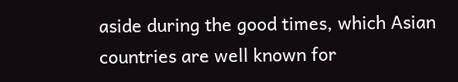aside during the good times, which Asian countries are well known for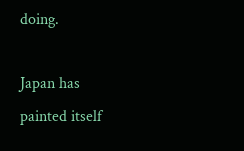doing.

Japan has painted itself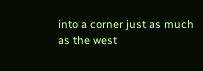into a corner just as much as the west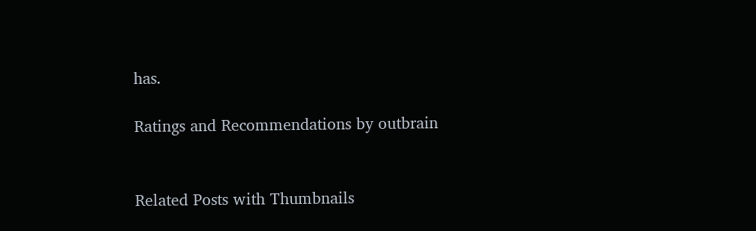has.

Ratings and Recommendations by outbrain


Related Posts with Thumbnails